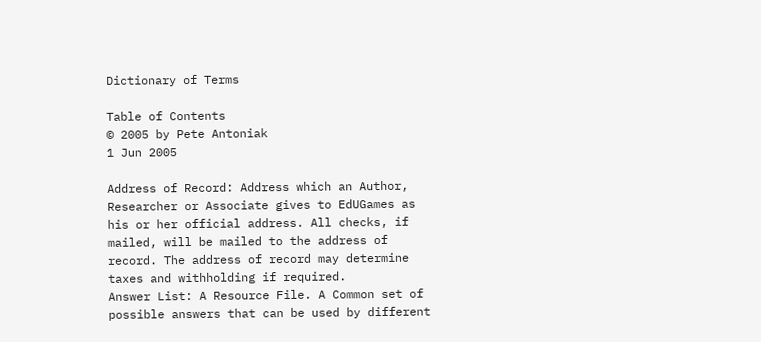Dictionary of Terms

Table of Contents
© 2005 by Pete Antoniak
1 Jun 2005

Address of Record: Address which an Author, Researcher or Associate gives to EdUGames as his or her official address. All checks, if mailed, will be mailed to the address of record. The address of record may determine taxes and withholding if required.
Answer List: A Resource File. A Common set of possible answers that can be used by different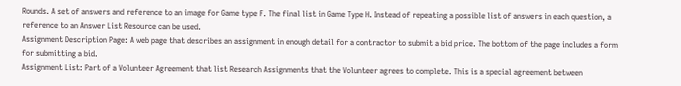Rounds. A set of answers and reference to an image for Game type F. The final list in Game Type H. Instead of repeating a possible list of answers in each question, a reference to an Answer List Resource can be used.
Assignment Description Page: A web page that describes an assignment in enough detail for a contractor to submit a bid price. The bottom of the page includes a form for submitting a bid.
Assignment List: Part of a Volunteer Agreement that list Research Assignments that the Volunteer agrees to complete. This is a special agreement between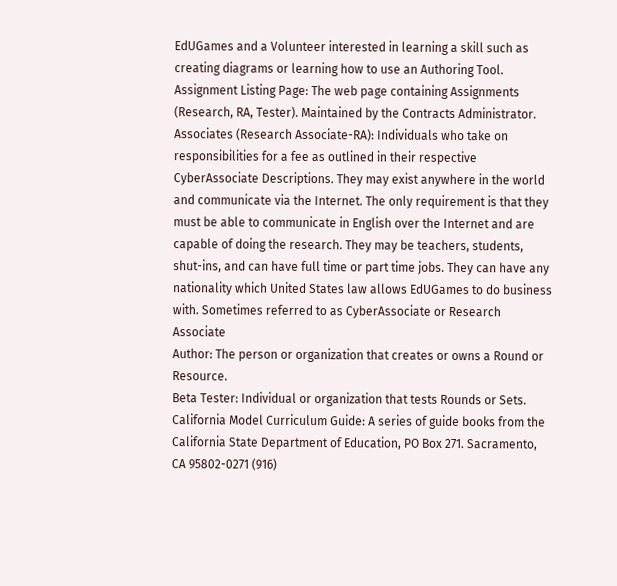EdUGames and a Volunteer interested in learning a skill such as creating diagrams or learning how to use an Authoring Tool.
Assignment Listing Page: The web page containing Assignments (Research, RA, Tester). Maintained by the Contracts Administrator.
Associates (Research Associate-RA): Individuals who take on responsibilities for a fee as outlined in their respective CyberAssociate Descriptions. They may exist anywhere in the world and communicate via the Internet. The only requirement is that they must be able to communicate in English over the Internet and are capable of doing the research. They may be teachers, students, shut-ins, and can have full time or part time jobs. They can have any nationality which United States law allows EdUGames to do business with. Sometimes referred to as CyberAssociate or Research Associate
Author: The person or organization that creates or owns a Round or Resource.
Beta Tester: Individual or organization that tests Rounds or Sets.
California Model Curriculum Guide: A series of guide books from the California State Department of Education, PO Box 271. Sacramento, CA 95802-0271 (916)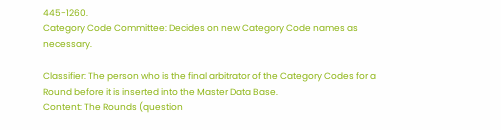445-1260.
Category Code Committee: Decides on new Category Code names as necessary.

Classifier: The person who is the final arbitrator of the Category Codes for a Round before it is inserted into the Master Data Base.
Content: The Rounds (question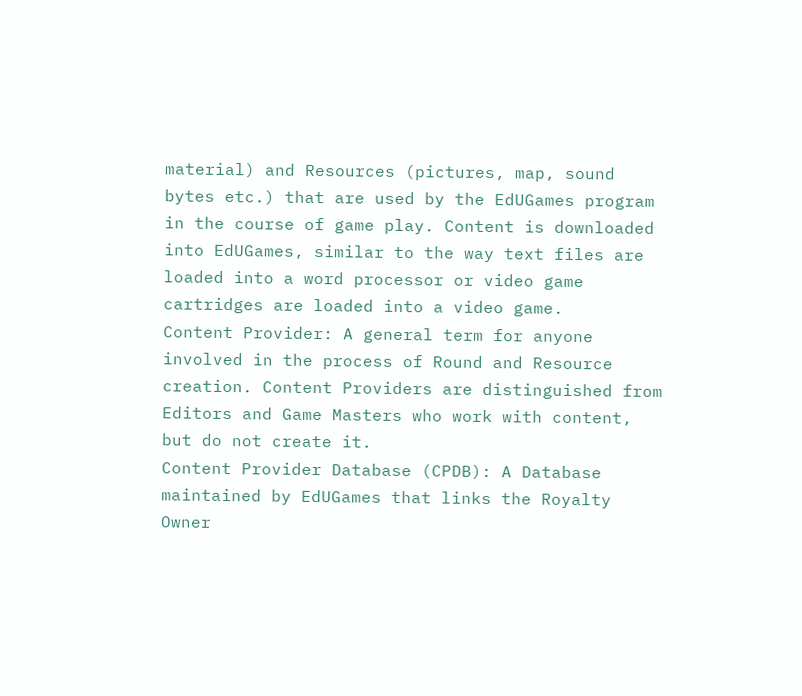material) and Resources (pictures, map, sound bytes etc.) that are used by the EdUGames program in the course of game play. Content is downloaded into EdUGames, similar to the way text files are loaded into a word processor or video game cartridges are loaded into a video game.
Content Provider: A general term for anyone involved in the process of Round and Resource creation. Content Providers are distinguished from Editors and Game Masters who work with content, but do not create it.
Content Provider Database (CPDB): A Database maintained by EdUGames that links the Royalty Owner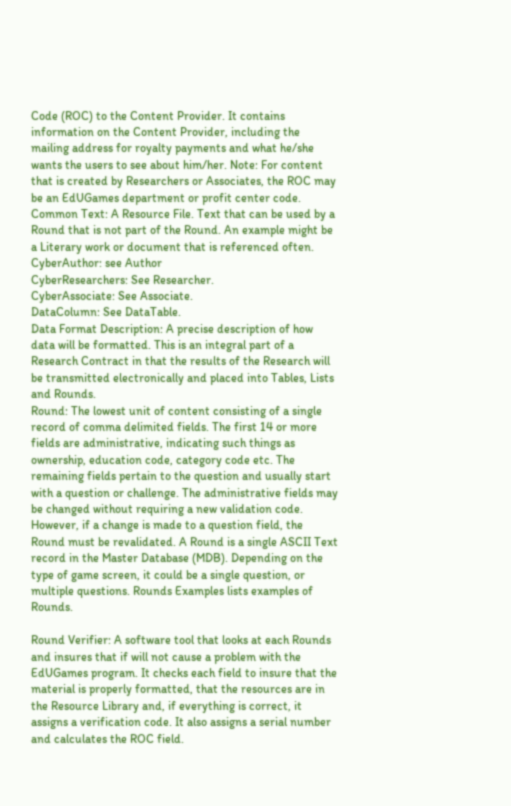Code (ROC) to the Content Provider. It contains information on the Content Provider, including the mailing address for royalty payments and what he/she wants the users to see about him/her. Note: For content that is created by Researchers or Associates, the ROC may be an EdUGames department or profit center code.
Common Text: A Resource File. Text that can be used by a Round that is not part of the Round. An example might be a Literary work or document that is referenced often.
CyberAuthor: see Author
CyberResearchers: See Researcher.
CyberAssociate: See Associate.
DataColumn: See DataTable.
Data Format Description: A precise description of how data will be formatted. This is an integral part of a Research Contract in that the results of the Research will be transmitted electronically and placed into Tables, Lists and Rounds.
Round: The lowest unit of content consisting of a single record of comma delimited fields. The first 14 or more fields are administrative, indicating such things as ownership, education code, category code etc. The remaining fields pertain to the question and usually start with a question or challenge. The administrative fields may be changed without requiring a new validation code. However, if a change is made to a question field, the Round must be revalidated. A Round is a single ASCII Text record in the Master Database (MDB). Depending on the type of game screen, it could be a single question, or multiple questions. Rounds Examples lists examples of Rounds.

Round Verifier: A software tool that looks at each Rounds and insures that if will not cause a problem with the EdUGames program. It checks each field to insure that the material is properly formatted, that the resources are in the Resource Library and, if everything is correct, it assigns a verification code. It also assigns a serial number and calculates the ROC field.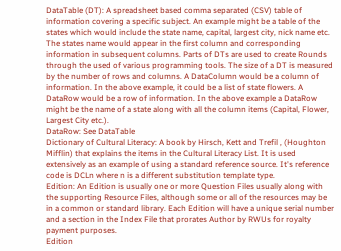DataTable (DT): A spreadsheet based comma separated (CSV) table of information covering a specific subject. An example might be a table of the states which would include the state name, capital, largest city, nick name etc. The states name would appear in the first column and corresponding information in subsequent columns. Parts of DTs are used to create Rounds through the used of various programming tools. The size of a DT is measured by the number of rows and columns. A DataColumn would be a column of information. In the above example, it could be a list of state flowers. A DataRow would be a row of information. In the above example a DataRow might be the name of a state along with all the column items (Capital, Flower, Largest City etc.).
DataRow: See DataTable
Dictionary of Cultural Literacy: A book by Hirsch, Kett and Trefil , (Houghton Mifflin) that explains the items in the Cultural Literacy List. It is used extensively as an example of using a standard reference source. It's reference code is DCLn where n is a different substitution template type.
Edition: An Edition is usually one or more Question Files usually along with the supporting Resource Files, although some or all of the resources may be in a common or standard library. Each Edition will have a unique serial number and a section in the Index File that prorates Author by RWUs for royalty payment purposes.
Edition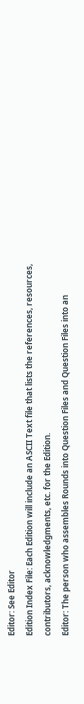Editor: See Editor
Edition Index File: Each Edition will include an ASCII Text file that lists the references, resources, contributors, acknowledgments, etc. for the Edition.
Editor: The person who assembles Rounds into Question Files and Question Files into an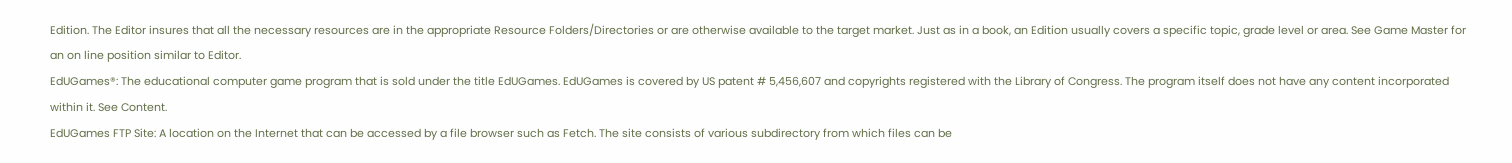Edition. The Editor insures that all the necessary resources are in the appropriate Resource Folders/Directories or are otherwise available to the target market. Just as in a book, an Edition usually covers a specific topic, grade level or area. See Game Master for an on line position similar to Editor.
EdUGames®: The educational computer game program that is sold under the title EdUGames. EdUGames is covered by US patent # 5,456,607 and copyrights registered with the Library of Congress. The program itself does not have any content incorporated within it. See Content.
EdUGames FTP Site: A location on the Internet that can be accessed by a file browser such as Fetch. The site consists of various subdirectory from which files can be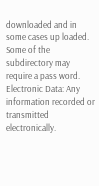downloaded and in some cases up loaded. Some of the subdirectory may require a pass word.
Electronic Data: Any information recorded or transmitted electronically.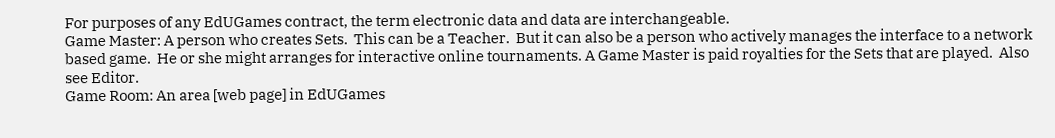For purposes of any EdUGames contract, the term electronic data and data are interchangeable.
Game Master: A person who creates Sets.  This can be a Teacher.  But it can also be a person who actively manages the interface to a network based game.  He or she might arranges for interactive online tournaments. A Game Master is paid royalties for the Sets that are played.  Also see Editor.
Game Room: An area [web page] in EdUGames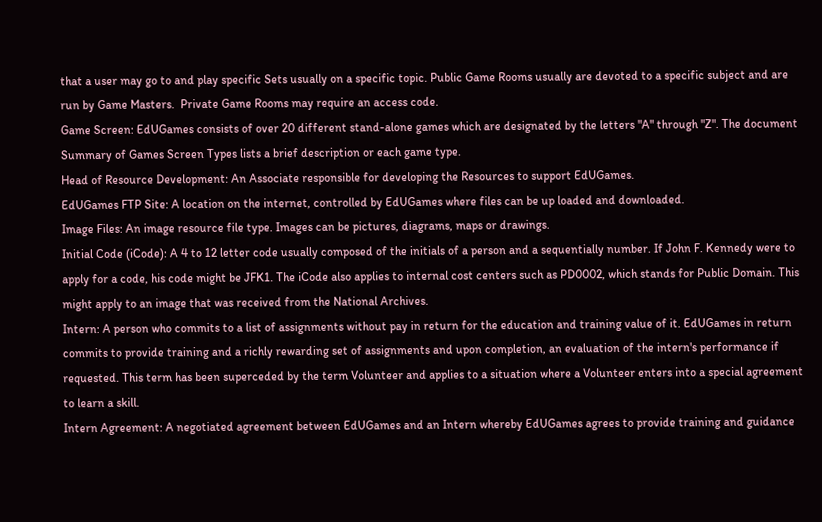that a user may go to and play specific Sets usually on a specific topic. Public Game Rooms usually are devoted to a specific subject and are run by Game Masters.  Private Game Rooms may require an access code.
Game Screen: EdUGames consists of over 20 different stand-alone games which are designated by the letters "A" through "Z". The document Summary of Games Screen Types lists a brief description or each game type.
Head of Resource Development: An Associate responsible for developing the Resources to support EdUGames.
EdUGames FTP Site: A location on the internet, controlled by EdUGames where files can be up loaded and downloaded.
Image Files: An image resource file type. Images can be pictures, diagrams, maps or drawings.
Initial Code (iCode): A 4 to 12 letter code usually composed of the initials of a person and a sequentially number. If John F. Kennedy were to apply for a code, his code might be JFK1. The iCode also applies to internal cost centers such as PD0002, which stands for Public Domain. This might apply to an image that was received from the National Archives.
Intern: A person who commits to a list of assignments without pay in return for the education and training value of it. EdUGames in return commits to provide training and a richly rewarding set of assignments and upon completion, an evaluation of the intern's performance if requested. This term has been superceded by the term Volunteer and applies to a situation where a Volunteer enters into a special agreement to learn a skill.
Intern Agreement: A negotiated agreement between EdUGames and an Intern whereby EdUGames agrees to provide training and guidance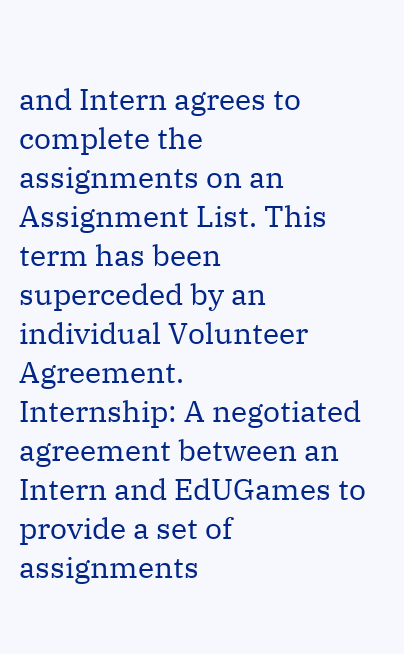and Intern agrees to complete the assignments on an Assignment List. This term has been superceded by an individual Volunteer Agreement.
Internship: A negotiated agreement between an Intern and EdUGames to provide a set of assignments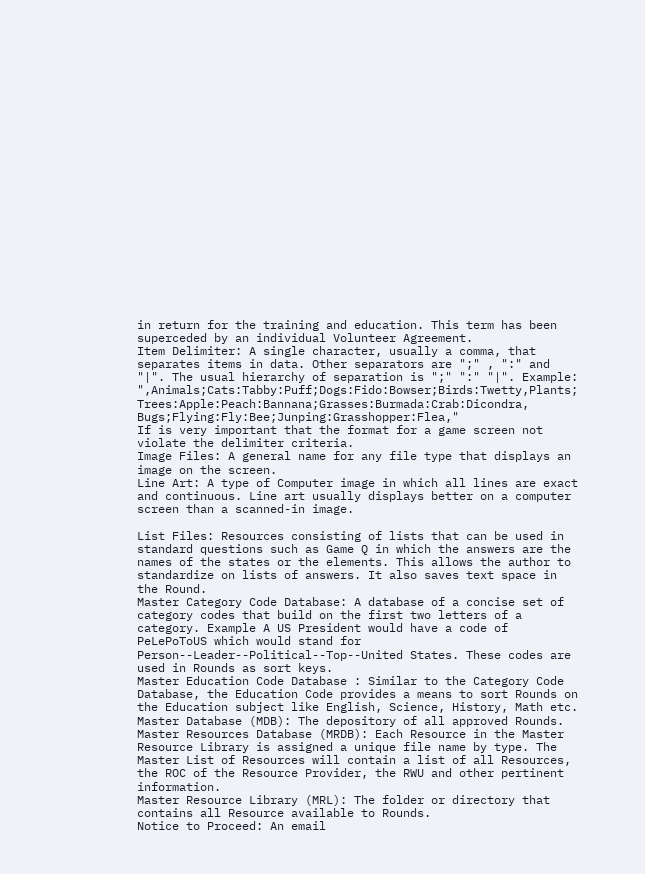in return for the training and education. This term has been superceded by an individual Volunteer Agreement.
Item Delimiter: A single character, usually a comma, that separates items in data. Other separators are ";" , ":" and "|". The usual hierarchy of separation is ";" ":" "|". Example: ",Animals;Cats:Tabby:Puff;Dogs:Fido:Bowser;Birds:Twetty,Plants; Trees:Apple:Peach:Bannana;Grasses:Burmada:Crab:Dicondra, Bugs;Flying:Fly:Bee;Junping:Grasshopper:Flea,"
If is very important that the format for a game screen not violate the delimiter criteria.
Image Files: A general name for any file type that displays an image on the screen.
Line Art: A type of Computer image in which all lines are exact and continuous. Line art usually displays better on a computer screen than a scanned-in image.

List Files: Resources consisting of lists that can be used in standard questions such as Game Q in which the answers are the names of the states or the elements. This allows the author to standardize on lists of answers. It also saves text space in the Round.
Master Category Code Database: A database of a concise set of category codes that build on the first two letters of a category. Example A US President would have a code of PeLePoToUS which would stand for Person--Leader--Political--Top--United States. These codes are used in Rounds as sort keys.
Master Education Code Database : Similar to the Category Code Database, the Education Code provides a means to sort Rounds on the Education subject like English, Science, History, Math etc.
Master Database (MDB): The depository of all approved Rounds.
Master Resources Database (MRDB): Each Resource in the Master Resource Library is assigned a unique file name by type. The Master List of Resources will contain a list of all Resources, the ROC of the Resource Provider, the RWU and other pertinent information.
Master Resource Library (MRL): The folder or directory that contains all Resource available to Rounds.
Notice to Proceed: An email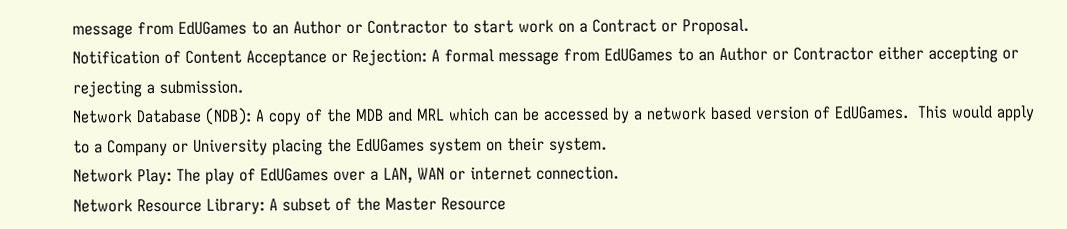message from EdUGames to an Author or Contractor to start work on a Contract or Proposal.
Notification of Content Acceptance or Rejection: A formal message from EdUGames to an Author or Contractor either accepting or rejecting a submission.
Network Database (NDB): A copy of the MDB and MRL which can be accessed by a network based version of EdUGames.  This would apply to a Company or University placing the EdUGames system on their system.
Network Play: The play of EdUGames over a LAN, WAN or internet connection.
Network Resource Library: A subset of the Master Resource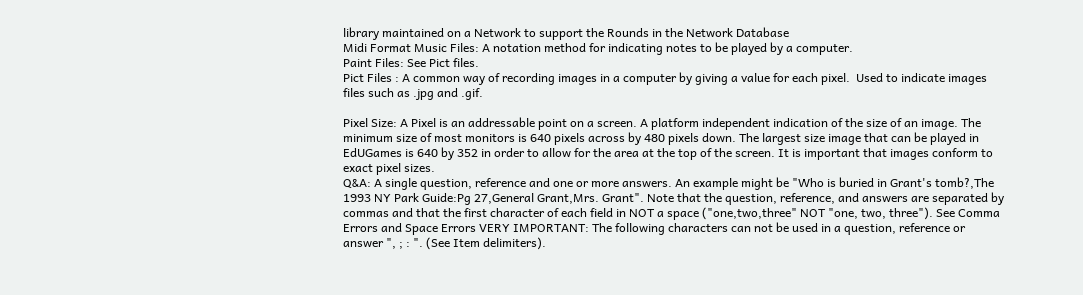library maintained on a Network to support the Rounds in the Network Database
Midi Format Music Files: A notation method for indicating notes to be played by a computer.
Paint Files: See Pict files.
Pict Files : A common way of recording images in a computer by giving a value for each pixel.  Used to indicate images files such as .jpg and .gif.

Pixel Size: A Pixel is an addressable point on a screen. A platform independent indication of the size of an image. The minimum size of most monitors is 640 pixels across by 480 pixels down. The largest size image that can be played in EdUGames is 640 by 352 in order to allow for the area at the top of the screen. It is important that images conform to exact pixel sizes.
Q&A: A single question, reference and one or more answers. An example might be "Who is buried in Grant's tomb?,The 1993 NY Park Guide:Pg 27,General Grant,Mrs. Grant". Note that the question, reference, and answers are separated by commas and that the first character of each field in NOT a space ("one,two,three" NOT "one, two, three"). See Comma Errors and Space Errors VERY IMPORTANT: The following characters can not be used in a question, reference or answer ", ; : ". (See Item delimiters).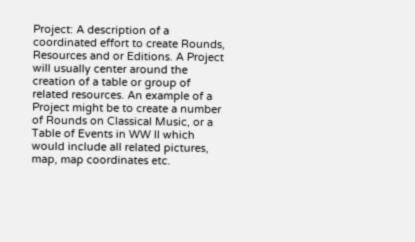Project: A description of a coordinated effort to create Rounds, Resources and or Editions. A Project will usually center around the creation of a table or group of related resources. An example of a Project might be to create a number of Rounds on Classical Music, or a Table of Events in WW II which would include all related pictures, map, map coordinates etc.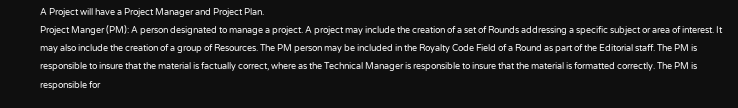A Project will have a Project Manager and Project Plan.
Project Manger (PM): A person designated to manage a project. A project may include the creation of a set of Rounds addressing a specific subject or area of interest. It may also include the creation of a group of Resources. The PM person may be included in the Royalty Code Field of a Round as part of the Editorial staff. The PM is responsible to insure that the material is factually correct, where as the Technical Manager is responsible to insure that the material is formatted correctly. The PM is responsible for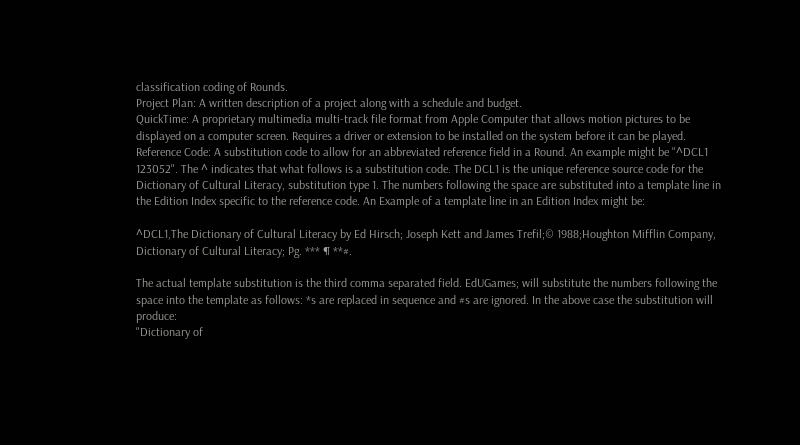classification coding of Rounds.
Project Plan: A written description of a project along with a schedule and budget.
QuickTime: A proprietary multimedia multi-track file format from Apple Computer that allows motion pictures to be displayed on a computer screen. Requires a driver or extension to be installed on the system before it can be played.
Reference Code: A substitution code to allow for an abbreviated reference field in a Round. An example might be "^DCL1 123052". The ^ indicates that what follows is a substitution code. The DCL1 is the unique reference source code for the Dictionary of Cultural Literacy, substitution type 1. The numbers following the space are substituted into a template line in the Edition Index specific to the reference code. An Example of a template line in an Edition Index might be:

^DCL1,The Dictionary of Cultural Literacy by Ed Hirsch; Joseph Kett and James Trefil;© 1988;Houghton Mifflin Company, Dictionary of Cultural Literacy; Pg. *** ¶ **#.

The actual template substitution is the third comma separated field. EdUGames; will substitute the numbers following the space into the template as follows: *s are replaced in sequence and #s are ignored. In the above case the substitution will produce:
"Dictionary of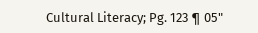Cultural Literacy; Pg. 123 ¶ 05"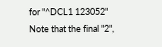for "^DCL1 123052"
Note that the final "2",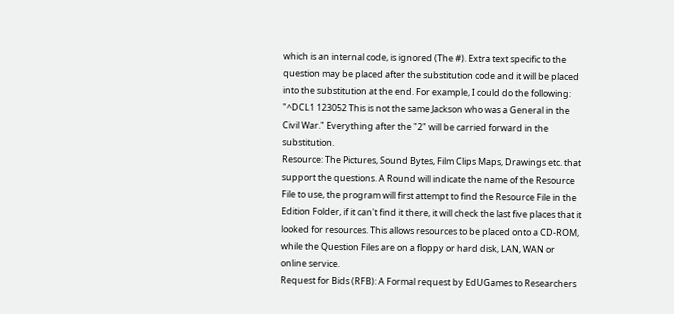which is an internal code, is ignored (The #). Extra text specific to the question may be placed after the substitution code and it will be placed into the substitution at the end. For example, I could do the following: "^DCL1 123052 This is not the same Jackson who was a General in the Civil War." Everything after the "2" will be carried forward in the substitution.
Resource: The Pictures, Sound Bytes, Film Clips Maps, Drawings etc. that support the questions. A Round will indicate the name of the Resource File to use, the program will first attempt to find the Resource File in the Edition Folder, if it can't find it there, it will check the last five places that it looked for resources. This allows resources to be placed onto a CD-ROM, while the Question Files are on a floppy or hard disk, LAN, WAN or online service.
Request for Bids (RFB): A Formal request by EdUGames to Researchers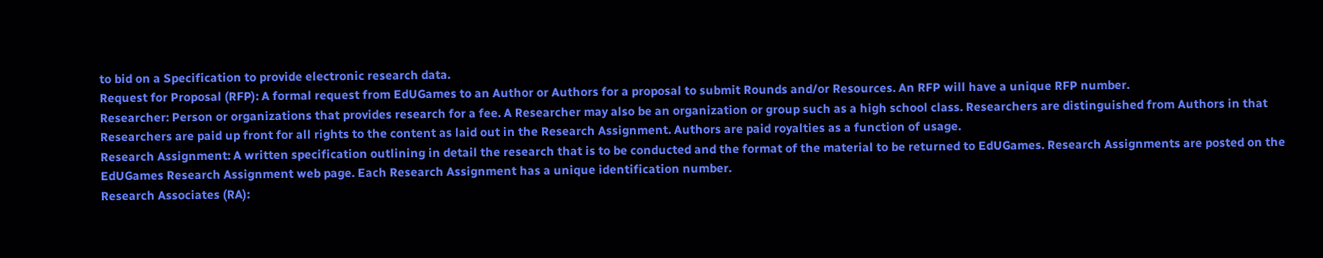to bid on a Specification to provide electronic research data.
Request for Proposal (RFP): A formal request from EdUGames to an Author or Authors for a proposal to submit Rounds and/or Resources. An RFP will have a unique RFP number.
Researcher: Person or organizations that provides research for a fee. A Researcher may also be an organization or group such as a high school class. Researchers are distinguished from Authors in that Researchers are paid up front for all rights to the content as laid out in the Research Assignment. Authors are paid royalties as a function of usage.
Research Assignment: A written specification outlining in detail the research that is to be conducted and the format of the material to be returned to EdUGames. Research Assignments are posted on the EdUGames Research Assignment web page. Each Research Assignment has a unique identification number.
Research Associates (RA):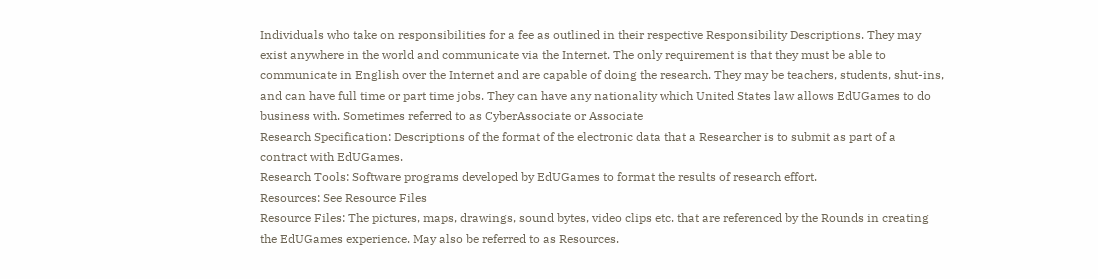Individuals who take on responsibilities for a fee as outlined in their respective Responsibility Descriptions. They may exist anywhere in the world and communicate via the Internet. The only requirement is that they must be able to communicate in English over the Internet and are capable of doing the research. They may be teachers, students, shut-ins, and can have full time or part time jobs. They can have any nationality which United States law allows EdUGames to do business with. Sometimes referred to as CyberAssociate or Associate
Research Specification: Descriptions of the format of the electronic data that a Researcher is to submit as part of a contract with EdUGames.
Research Tools: Software programs developed by EdUGames to format the results of research effort.
Resources: See Resource Files
Resource Files: The pictures, maps, drawings, sound bytes, video clips etc. that are referenced by the Rounds in creating the EdUGames experience. May also be referred to as Resources.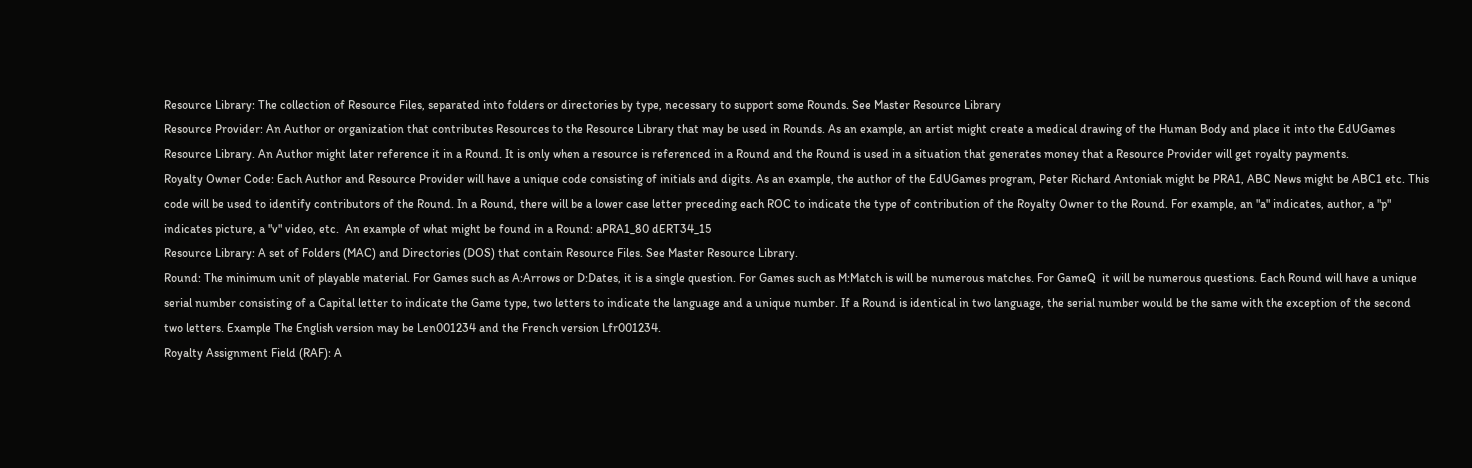Resource Library: The collection of Resource Files, separated into folders or directories by type, necessary to support some Rounds. See Master Resource Library
Resource Provider: An Author or organization that contributes Resources to the Resource Library that may be used in Rounds. As an example, an artist might create a medical drawing of the Human Body and place it into the EdUGames Resource Library. An Author might later reference it in a Round. It is only when a resource is referenced in a Round and the Round is used in a situation that generates money that a Resource Provider will get royalty payments.
Royalty Owner Code: Each Author and Resource Provider will have a unique code consisting of initials and digits. As an example, the author of the EdUGames program, Peter Richard Antoniak might be PRA1, ABC News might be ABC1 etc. This code will be used to identify contributors of the Round. In a Round, there will be a lower case letter preceding each ROC to indicate the type of contribution of the Royalty Owner to the Round. For example, an "a" indicates, author, a "p" indicates picture, a "v" video, etc.  An example of what might be found in a Round: aPRA1_80 dERT34_15
Resource Library: A set of Folders (MAC) and Directories (DOS) that contain Resource Files. See Master Resource Library.
Round: The minimum unit of playable material. For Games such as A:Arrows or D:Dates, it is a single question. For Games such as M:Match is will be numerous matches. For GameQ  it will be numerous questions. Each Round will have a unique serial number consisting of a Capital letter to indicate the Game type, two letters to indicate the language and a unique number. If a Round is identical in two language, the serial number would be the same with the exception of the second two letters. Example The English version may be Len001234 and the French version Lfr001234.
Royalty Assignment Field (RAF): A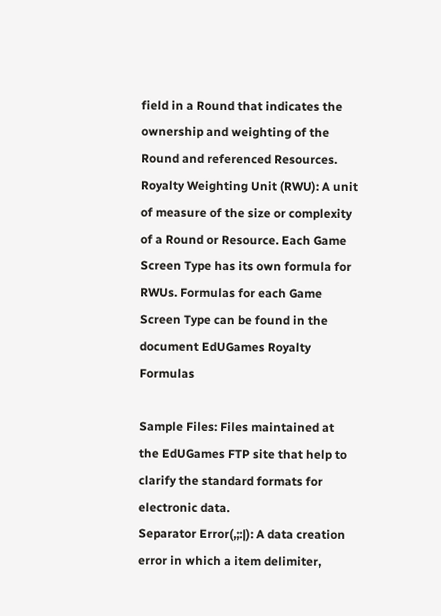field in a Round that indicates the ownership and weighting of the Round and referenced Resources.
Royalty Weighting Unit (RWU): A unit of measure of the size or complexity of a Round or Resource. Each Game Screen Type has its own formula for RWUs. Formulas for each Game Screen Type can be found in the document EdUGames Royalty Formulas

Sample Files: Files maintained at the EdUGames FTP site that help to clarify the standard formats for electronic data.
Separator Error(,;:|): A data creation error in which a item delimiter,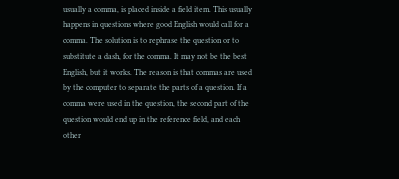usually a comma, is placed inside a field item. This usually happens in questions where good English would call for a comma. The solution is to rephrase the question or to substitute a dash, for the comma. It may not be the best English, but it works. The reason is that commas are used by the computer to separate the parts of a question. If a comma were used in the question, the second part of the question would end up in the reference field, and each other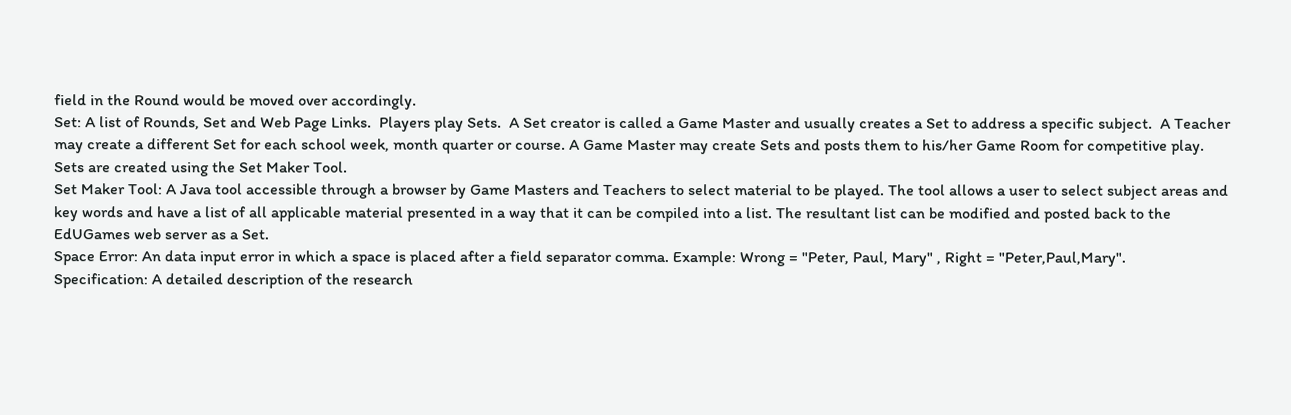field in the Round would be moved over accordingly.
Set: A list of Rounds, Set and Web Page Links.  Players play Sets.  A Set creator is called a Game Master and usually creates a Set to address a specific subject.  A Teacher may create a different Set for each school week, month quarter or course. A Game Master may create Sets and posts them to his/her Game Room for competitive play. Sets are created using the Set Maker Tool.
Set Maker Tool: A Java tool accessible through a browser by Game Masters and Teachers to select material to be played. The tool allows a user to select subject areas and key words and have a list of all applicable material presented in a way that it can be compiled into a list. The resultant list can be modified and posted back to the EdUGames web server as a Set.
Space Error: An data input error in which a space is placed after a field separator comma. Example: Wrong = "Peter, Paul, Mary" , Right = "Peter,Paul,Mary".
Specification: A detailed description of the research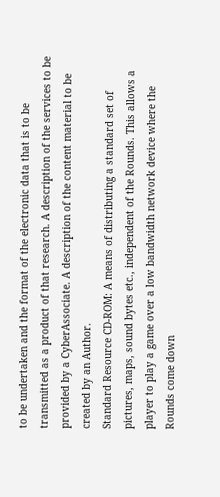to be undertaken and the format of the electronic data that is to be transmitted as a product of that research. A description of the services to be provided by a CyberAssociate. A description of the content material to be created by an Author.
Standard Resource CD-ROM: A means of distributing a standard set of pictures, maps, sound bytes etc., independent of the Rounds. This allows a player to play a game over a low bandwidth network device where the Rounds come down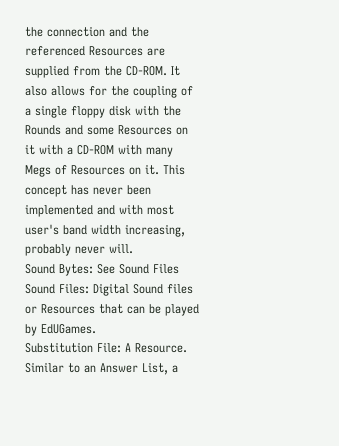the connection and the referenced Resources are supplied from the CD-ROM. It also allows for the coupling of a single floppy disk with the Rounds and some Resources on it with a CD-ROM with many Megs of Resources on it. This concept has never been implemented and with most user's band width increasing, probably never will.
Sound Bytes: See Sound Files
Sound Files: Digital Sound files or Resources that can be played by EdUGames.
Substitution File: A Resource. Similar to an Answer List, a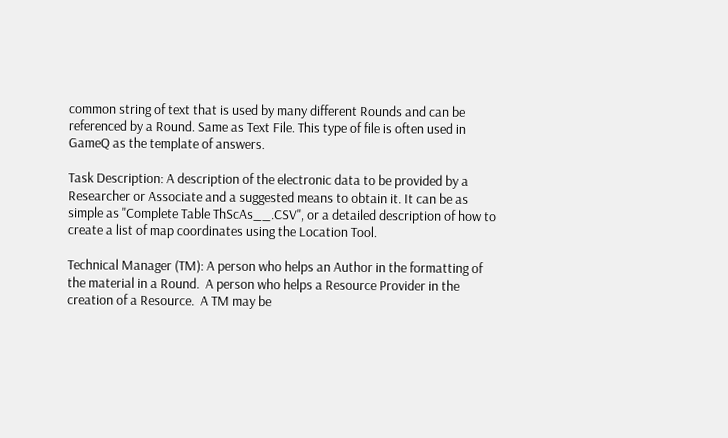common string of text that is used by many different Rounds and can be referenced by a Round. Same as Text File. This type of file is often used in GameQ as the template of answers.

Task Description: A description of the electronic data to be provided by a Researcher or Associate and a suggested means to obtain it. It can be as simple as "Complete Table ThScAs__.CSV", or a detailed description of how to create a list of map coordinates using the Location Tool.

Technical Manager (TM): A person who helps an Author in the formatting of the material in a Round.  A person who helps a Resource Provider in the creation of a Resource.  A TM may be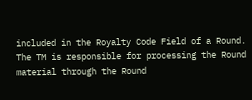included in the Royalty Code Field of a Round. The TM is responsible for processing the Round material through the Round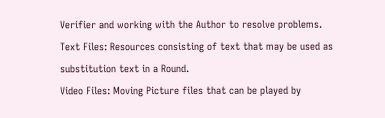Verifier and working with the Author to resolve problems.
Text Files: Resources consisting of text that may be used as substitution text in a Round.
Video Files: Moving Picture files that can be played by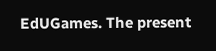EdUGames. The present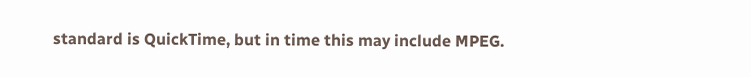standard is QuickTime, but in time this may include MPEG.